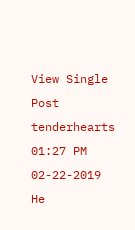View Single Post
tenderhearts 01:27 PM 02-22-2019
He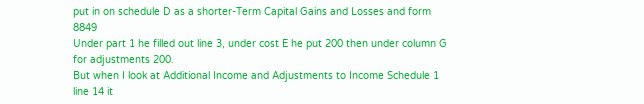put in on schedule D as a shorter-Term Capital Gains and Losses and form 8849
Under part 1 he filled out line 3, under cost E he put 200 then under column G for adjustments 200.
But when I look at Additional Income and Adjustments to Income Schedule 1 line 14 it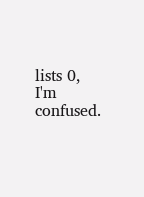lists 0, I'm confused.